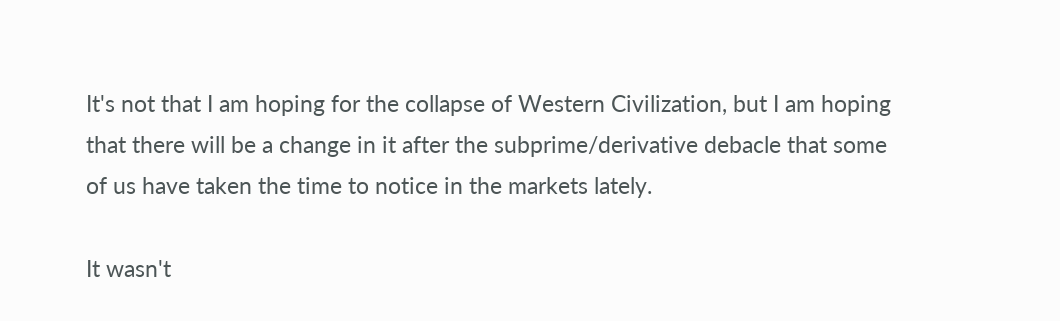It's not that I am hoping for the collapse of Western Civilization, but I am hoping that there will be a change in it after the subprime/derivative debacle that some of us have taken the time to notice in the markets lately.

It wasn't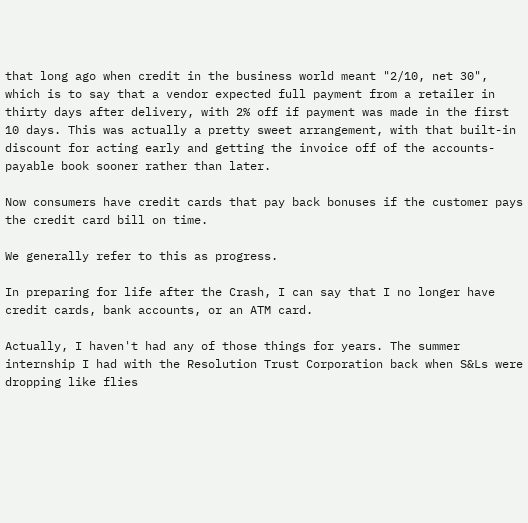that long ago when credit in the business world meant "2/10, net 30", which is to say that a vendor expected full payment from a retailer in thirty days after delivery, with 2% off if payment was made in the first 10 days. This was actually a pretty sweet arrangement, with that built-in discount for acting early and getting the invoice off of the accounts-payable book sooner rather than later.

Now consumers have credit cards that pay back bonuses if the customer pays the credit card bill on time.

We generally refer to this as progress.

In preparing for life after the Crash, I can say that I no longer have credit cards, bank accounts, or an ATM card.

Actually, I haven't had any of those things for years. The summer internship I had with the Resolution Trust Corporation back when S&Ls were dropping like flies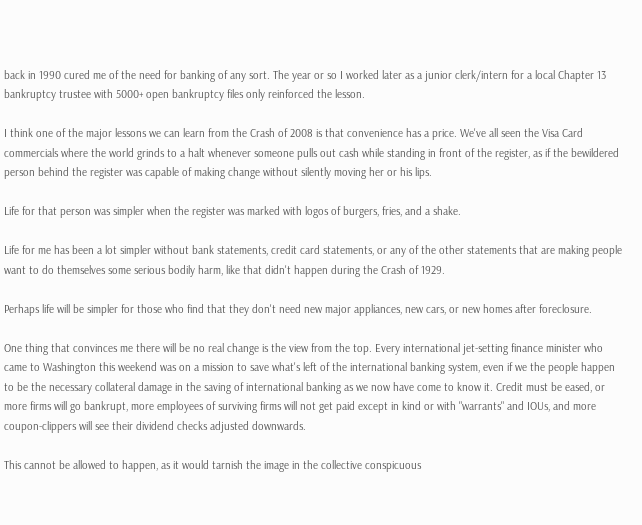back in 1990 cured me of the need for banking of any sort. The year or so I worked later as a junior clerk/intern for a local Chapter 13 bankruptcy trustee with 5000+ open bankruptcy files only reinforced the lesson.

I think one of the major lessons we can learn from the Crash of 2008 is that convenience has a price. We've all seen the Visa Card commercials where the world grinds to a halt whenever someone pulls out cash while standing in front of the register, as if the bewildered person behind the register was capable of making change without silently moving her or his lips.

Life for that person was simpler when the register was marked with logos of burgers, fries, and a shake.

Life for me has been a lot simpler without bank statements, credit card statements, or any of the other statements that are making people want to do themselves some serious bodily harm, like that didn't happen during the Crash of 1929.

Perhaps life will be simpler for those who find that they don't need new major appliances, new cars, or new homes after foreclosure.

One thing that convinces me there will be no real change is the view from the top. Every international jet-setting finance minister who came to Washington this weekend was on a mission to save what's left of the international banking system, even if we the people happen to be the necessary collateral damage in the saving of international banking as we now have come to know it. Credit must be eased, or more firms will go bankrupt, more employees of surviving firms will not get paid except in kind or with "warrants" and IOUs, and more coupon-clippers will see their dividend checks adjusted downwards.

This cannot be allowed to happen, as it would tarnish the image in the collective conspicuous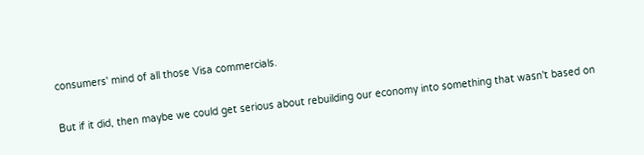consumers' mind of all those Visa commercials.

But if it did, then maybe we could get serious about rebuilding our economy into something that wasn't based on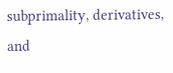subprimality, derivatives, and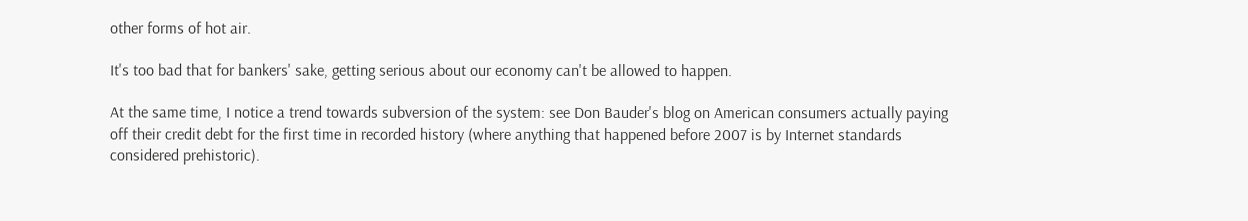other forms of hot air.

It's too bad that for bankers' sake, getting serious about our economy can't be allowed to happen.

At the same time, I notice a trend towards subversion of the system: see Don Bauder's blog on American consumers actually paying off their credit debt for the first time in recorded history (where anything that happened before 2007 is by Internet standards considered prehistoric).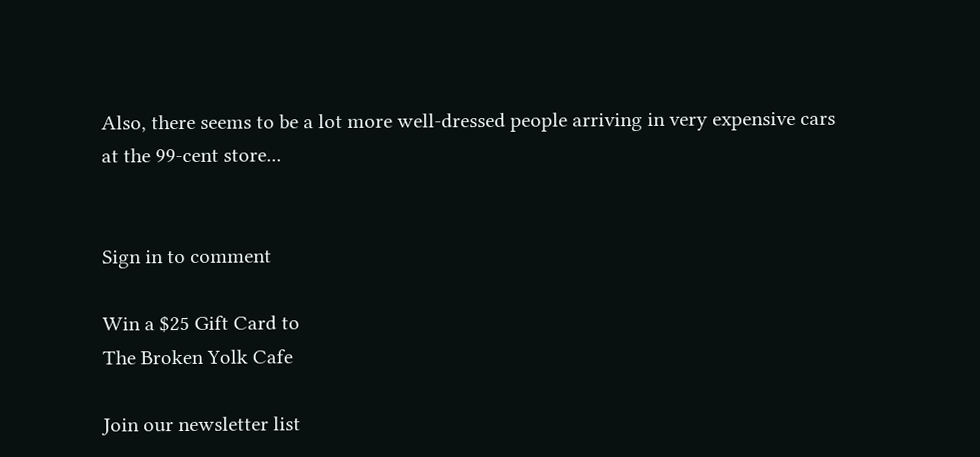Also, there seems to be a lot more well-dressed people arriving in very expensive cars at the 99-cent store...


Sign in to comment

Win a $25 Gift Card to
The Broken Yolk Cafe

Join our newsletter list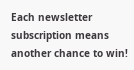Each newsletter subscription means another chance to win!